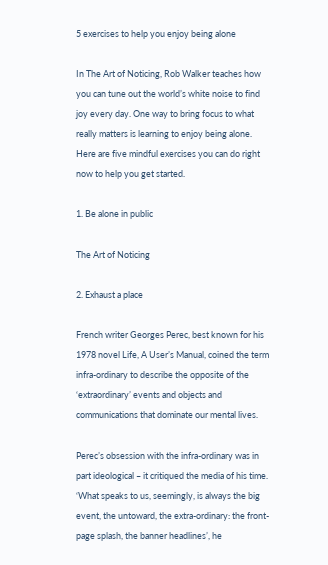5 exercises to help you enjoy being alone

In The Art of Noticing, Rob Walker teaches how you can tune out the world’s white noise to find joy every day. One way to bring focus to what really matters is learning to enjoy being alone. Here are five mindful exercises you can do right now to help you get started.

1. Be alone in public

The Art of Noticing

2. Exhaust a place

French writer Georges Perec, best known for his 1978 novel Life, A User’s Manual, coined the term infra-ordinary to describe the opposite of the ‘extraordinary’ events and objects and communications that dominate our mental lives.

Perec’s obsession with the infra-ordinary was in part ideological – it critiqued the media of his time. ‘What speaks to us, seemingly, is always the big event, the untoward, the extra-ordinary: the front-page splash, the banner headlines’, he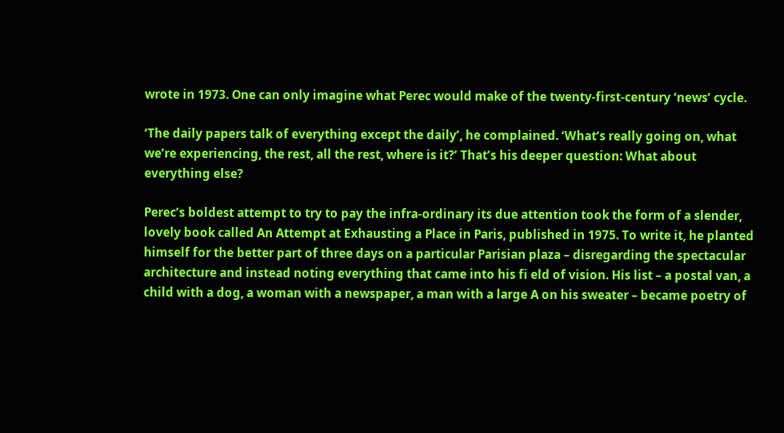wrote in 1973. One can only imagine what Perec would make of the twenty-first-century ‘news’ cycle.

‘The daily papers talk of everything except the daily’, he complained. ‘What’s really going on, what we’re experiencing, the rest, all the rest, where is it?’ That’s his deeper question: What about  everything else?

Perec’s boldest attempt to try to pay the infra-ordinary its due attention took the form of a slender, lovely book called An Attempt at Exhausting a Place in Paris, published in 1975. To write it, he planted himself for the better part of three days on a particular Parisian plaza – disregarding the spectacular architecture and instead noting everything that came into his fi eld of vision. His list – a postal van, a child with a dog, a woman with a newspaper, a man with a large A on his sweater – became poetry of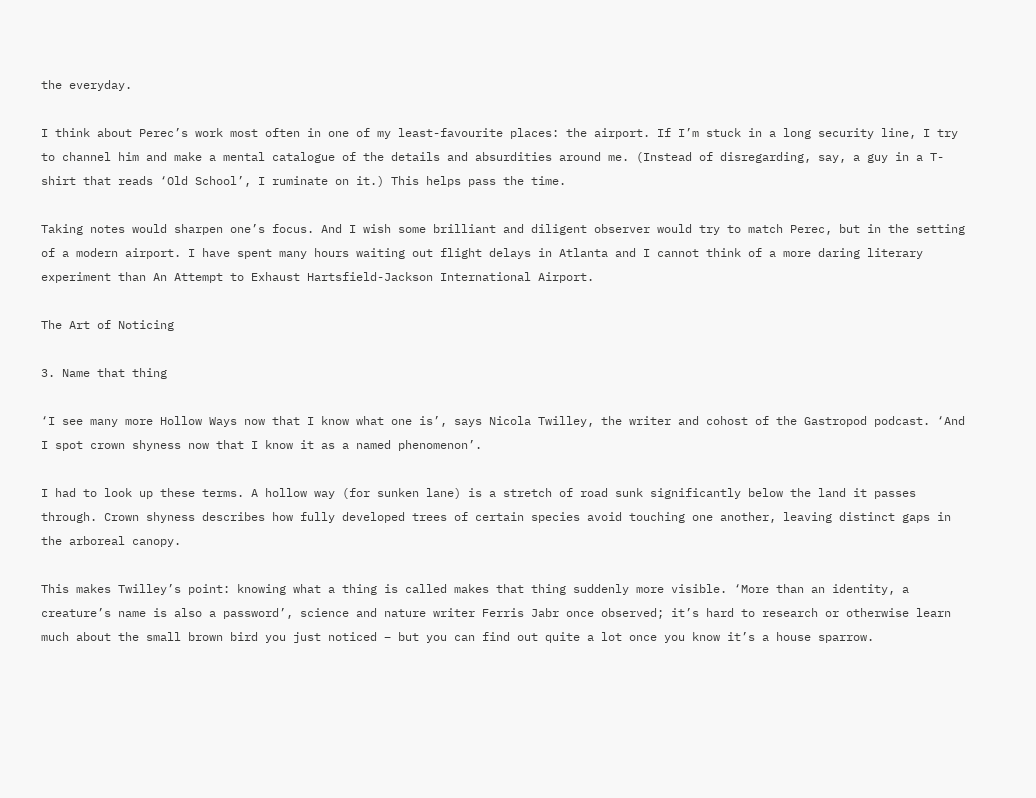the everyday.

I think about Perec’s work most often in one of my least-favourite places: the airport. If I’m stuck in a long security line, I try to channel him and make a mental catalogue of the details and absurdities around me. (Instead of disregarding, say, a guy in a T-shirt that reads ‘Old School’, I ruminate on it.) This helps pass the time.

Taking notes would sharpen one’s focus. And I wish some brilliant and diligent observer would try to match Perec, but in the setting of a modern airport. I have spent many hours waiting out flight delays in Atlanta and I cannot think of a more daring literary experiment than An Attempt to Exhaust Hartsfield-Jackson International Airport.

The Art of Noticing

3. Name that thing

‘I see many more Hollow Ways now that I know what one is’, says Nicola Twilley, the writer and cohost of the Gastropod podcast. ‘And I spot crown shyness now that I know it as a named phenomenon’.

I had to look up these terms. A hollow way (for sunken lane) is a stretch of road sunk significantly below the land it passes through. Crown shyness describes how fully developed trees of certain species avoid touching one another, leaving distinct gaps in the arboreal canopy.

This makes Twilley’s point: knowing what a thing is called makes that thing suddenly more visible. ‘More than an identity, a creature’s name is also a password’, science and nature writer Ferris Jabr once observed; it’s hard to research or otherwise learn much about the small brown bird you just noticed – but you can find out quite a lot once you know it’s a house sparrow.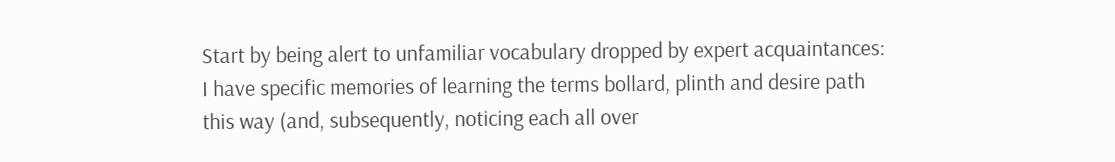Start by being alert to unfamiliar vocabulary dropped by expert acquaintances: I have specific memories of learning the terms bollard, plinth and desire path this way (and, subsequently, noticing each all over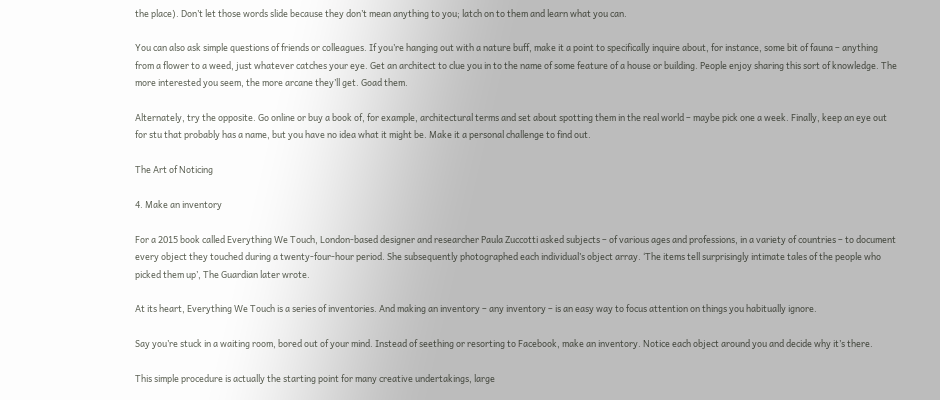the place). Don’t let those words slide because they don’t mean anything to you; latch on to them and learn what you can.

You can also ask simple questions of friends or colleagues. If you’re hanging out with a nature buff, make it a point to specifically inquire about, for instance, some bit of fauna – anything from a flower to a weed, just whatever catches your eye. Get an architect to clue you in to the name of some feature of a house or building. People enjoy sharing this sort of knowledge. The more interested you seem, the more arcane they’ll get. Goad them.

Alternately, try the opposite. Go online or buy a book of, for example, architectural terms and set about spotting them in the real world – maybe pick one a week. Finally, keep an eye out for stu that probably has a name, but you have no idea what it might be. Make it a personal challenge to find out.

The Art of Noticing

4. Make an inventory

For a 2015 book called Everything We Touch, London-based designer and researcher Paula Zuccotti asked subjects – of various ages and professions, in a variety of countries – to document every object they touched during a twenty-four-hour period. She subsequently photographed each individual’s object array. ‘The items tell surprisingly intimate tales of the people who picked them up’, The Guardian later wrote.

At its heart, Everything We Touch is a series of inventories. And making an inventory – any inventory – is an easy way to focus attention on things you habitually ignore.

Say you’re stuck in a waiting room, bored out of your mind. Instead of seething or resorting to Facebook, make an inventory. Notice each object around you and decide why it’s there.

This simple procedure is actually the starting point for many creative undertakings, large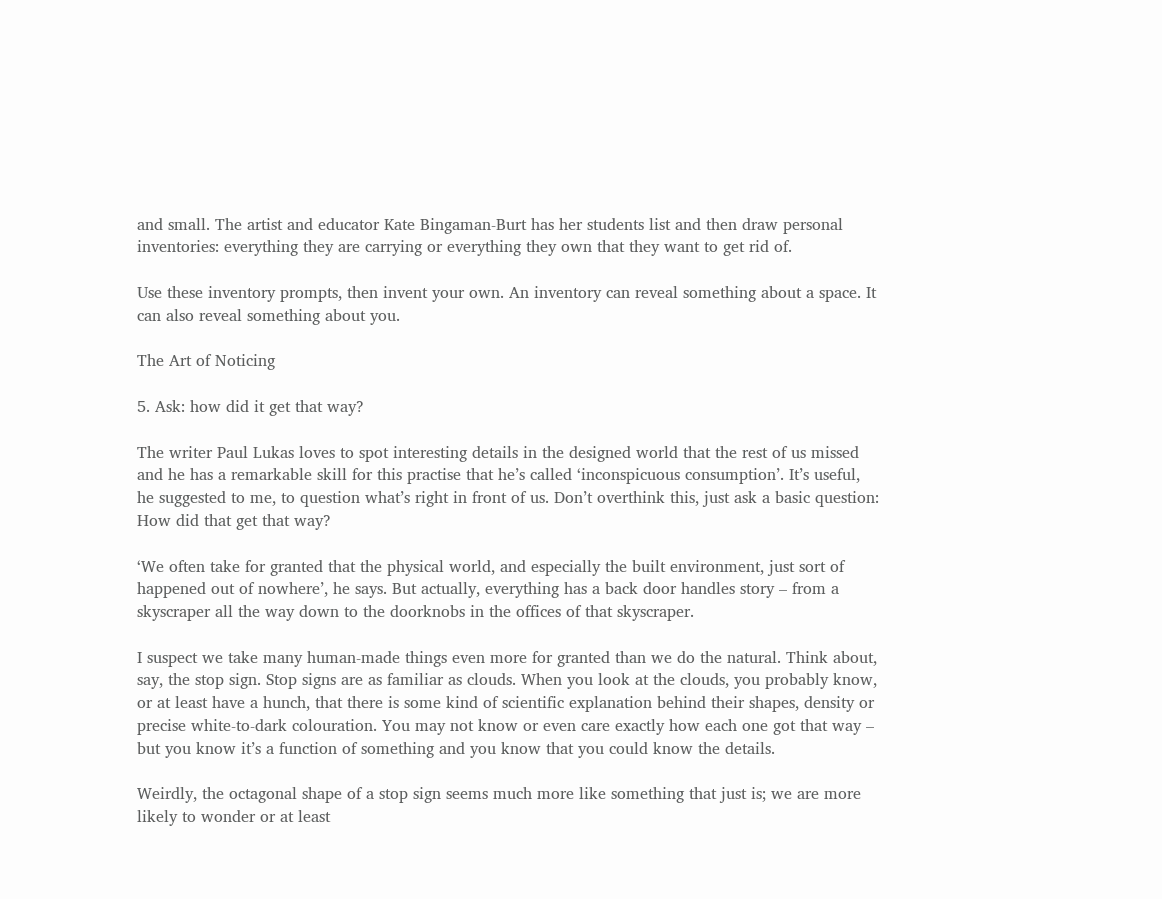and small. The artist and educator Kate Bingaman-Burt has her students list and then draw personal inventories: everything they are carrying or everything they own that they want to get rid of.

Use these inventory prompts, then invent your own. An inventory can reveal something about a space. It can also reveal something about you.

The Art of Noticing

5. Ask: how did it get that way?

The writer Paul Lukas loves to spot interesting details in the designed world that the rest of us missed and he has a remarkable skill for this practise that he’s called ‘inconspicuous consumption’. It’s useful, he suggested to me, to question what’s right in front of us. Don’t overthink this, just ask a basic question: How did that get that way?

‘We often take for granted that the physical world, and especially the built environment, just sort of happened out of nowhere’, he says. But actually, everything has a back door handles story – from a skyscraper all the way down to the doorknobs in the offices of that skyscraper.

I suspect we take many human-made things even more for granted than we do the natural. Think about, say, the stop sign. Stop signs are as familiar as clouds. When you look at the clouds, you probably know, or at least have a hunch, that there is some kind of scientific explanation behind their shapes, density or precise white-to-dark colouration. You may not know or even care exactly how each one got that way – but you know it’s a function of something and you know that you could know the details.

Weirdly, the octagonal shape of a stop sign seems much more like something that just is; we are more likely to wonder or at least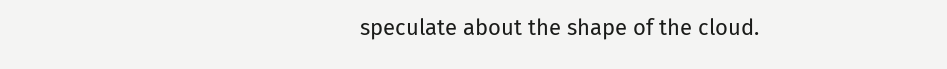speculate about the shape of the cloud.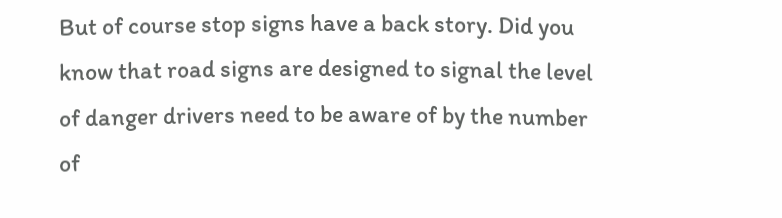But of course stop signs have a back story. Did you know that road signs are designed to signal the level of danger drivers need to be aware of by the number of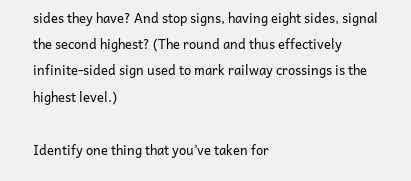sides they have? And stop signs, having eight sides, signal the second highest? (The round and thus effectively infinite-sided sign used to mark railway crossings is the highest level.)

Identify one thing that you’ve taken for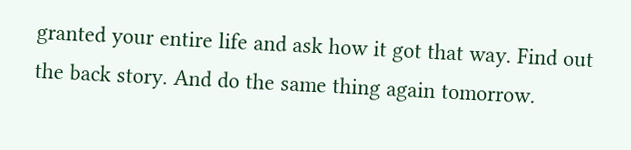granted your entire life and ask how it got that way. Find out the back story. And do the same thing again tomorrow.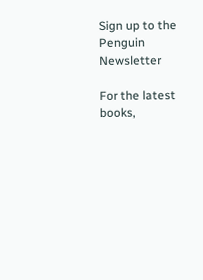Sign up to the Penguin Newsletter

For the latest books,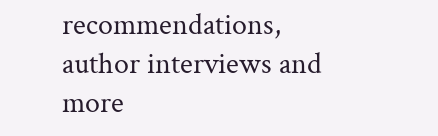recommendations, author interviews and more